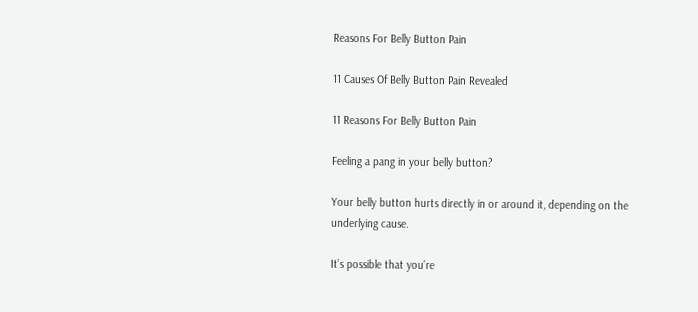Reasons For Belly Button Pain

11 Causes Of Belly Button Pain Revealed

11 Reasons For Belly Button Pain

Feeling a pang in your belly button?

Your belly button hurts directly in or around it, depending on the underlying cause.

It’s possible that you’re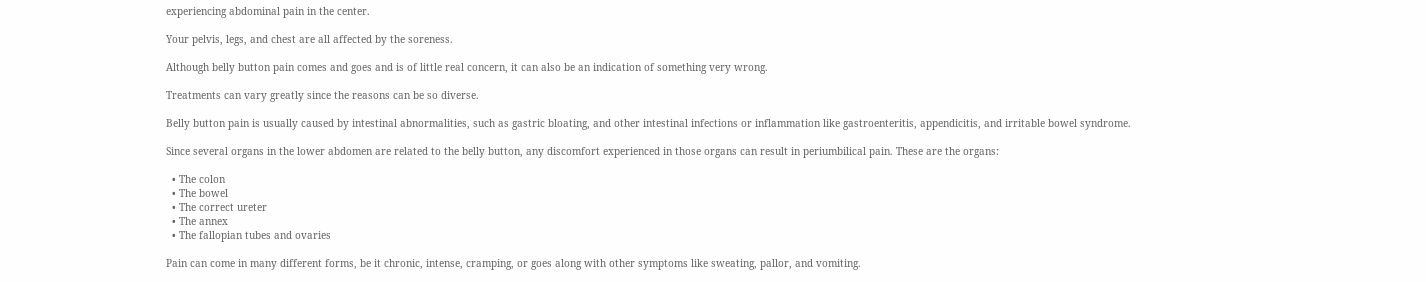experiencing abdominal pain in the center.

Your pelvis, legs, and chest are all affected by the soreness.

Although belly button pain comes and goes and is of little real concern, it can also be an indication of something very wrong.

Treatments can vary greatly since the reasons can be so diverse.

Belly button pain is usually caused by intestinal abnormalities, such as gastric bloating, and other intestinal infections or inflammation like gastroenteritis, appendicitis, and irritable bowel syndrome.

Since several organs in the lower abdomen are related to the belly button, any discomfort experienced in those organs can result in periumbilical pain. These are the organs:

  • The colon
  • The bowel
  • The correct ureter
  • The annex
  • The fallopian tubes and ovaries

Pain can come in many different forms, be it chronic, intense, cramping, or goes along with other symptoms like sweating, pallor, and vomiting.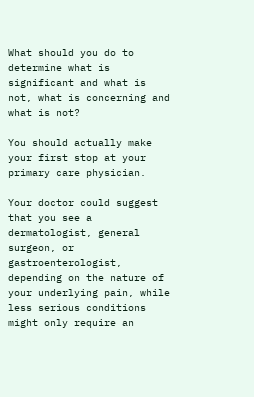What should you do to determine what is significant and what is not, what is concerning and what is not?

You should actually make your first stop at your primary care physician.

Your doctor could suggest that you see a dermatologist, general surgeon, or gastroenterologist, depending on the nature of your underlying pain, while less serious conditions might only require an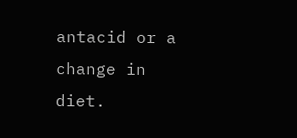antacid or a change in diet.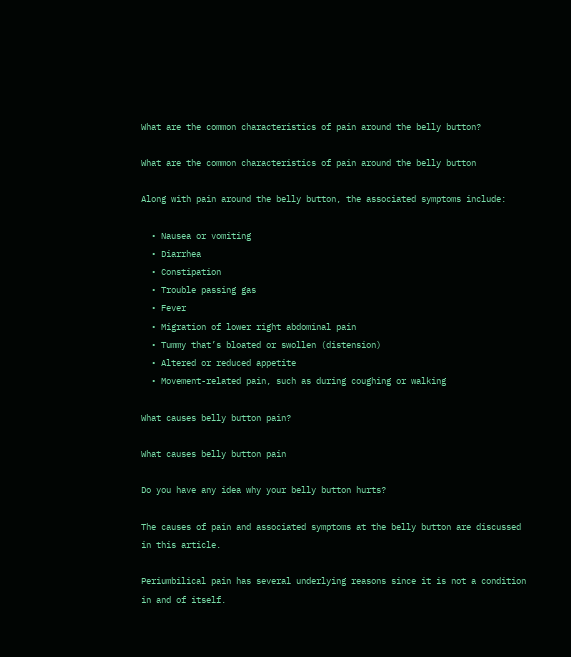What are the common characteristics of pain around the belly button?

What are the common characteristics of pain around the belly button

Along with pain around the belly button, the associated symptoms include:

  • Nausea or vomiting
  • Diarrhea
  • Constipation
  • Trouble passing gas
  • Fever
  • Migration of lower right abdominal pain
  • Tummy that’s bloated or swollen (distension)
  • Altered or reduced appetite
  • Movement-related pain, such as during coughing or walking

What causes belly button pain?

What causes belly button pain

Do you have any idea why your belly button hurts?

The causes of pain and associated symptoms at the belly button are discussed in this article.

Periumbilical pain has several underlying reasons since it is not a condition in and of itself.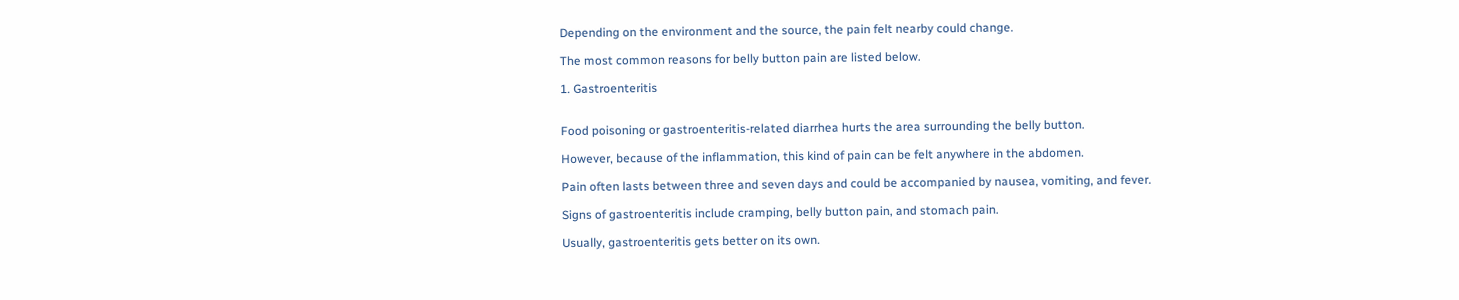Depending on the environment and the source, the pain felt nearby could change.

The most common reasons for belly button pain are listed below.

1. Gastroenteritis


Food poisoning or gastroenteritis-related diarrhea hurts the area surrounding the belly button.

However, because of the inflammation, this kind of pain can be felt anywhere in the abdomen.

Pain often lasts between three and seven days and could be accompanied by nausea, vomiting, and fever.

Signs of gastroenteritis include cramping, belly button pain, and stomach pain.

Usually, gastroenteritis gets better on its own.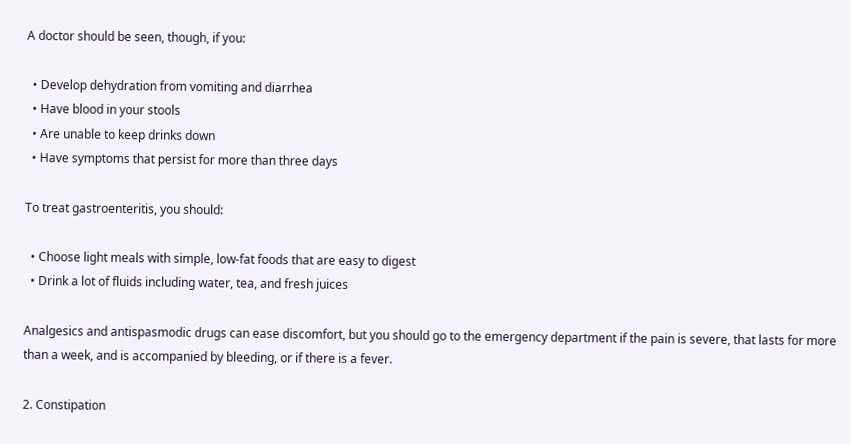A doctor should be seen, though, if you:

  • Develop dehydration from vomiting and diarrhea
  • Have blood in your stools
  • Are unable to keep drinks down
  • Have symptoms that persist for more than three days

To treat gastroenteritis, you should:

  • Choose light meals with simple, low-fat foods that are easy to digest
  • Drink a lot of fluids including water, tea, and fresh juices

Analgesics and antispasmodic drugs can ease discomfort, but you should go to the emergency department if the pain is severe, that lasts for more than a week, and is accompanied by bleeding, or if there is a fever.

2. Constipation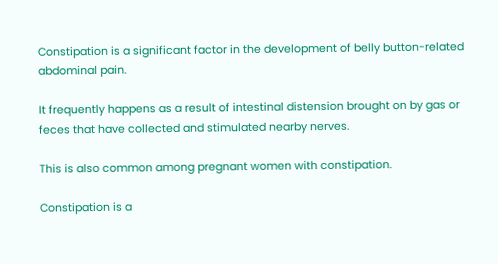Constipation is a significant factor in the development of belly button-related abdominal pain.

It frequently happens as a result of intestinal distension brought on by gas or feces that have collected and stimulated nearby nerves.

This is also common among pregnant women with constipation.

Constipation is a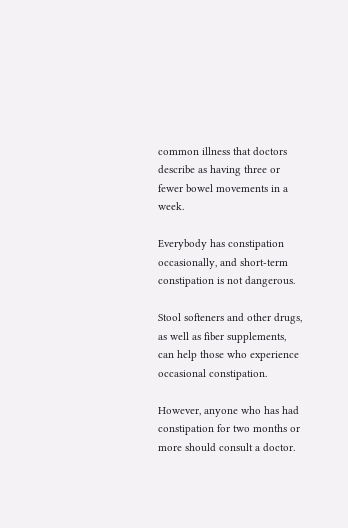common illness that doctors describe as having three or fewer bowel movements in a week.

Everybody has constipation occasionally, and short-term constipation is not dangerous.

Stool softeners and other drugs, as well as fiber supplements, can help those who experience occasional constipation.

However, anyone who has had constipation for two months or more should consult a doctor.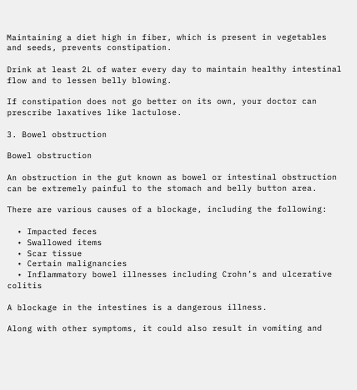Maintaining a diet high in fiber, which is present in vegetables and seeds, prevents constipation.

Drink at least 2L of water every day to maintain healthy intestinal flow and to lessen belly blowing.

If constipation does not go better on its own, your doctor can prescribe laxatives like lactulose.

3. Bowel obstruction

Bowel obstruction

An obstruction in the gut known as bowel or intestinal obstruction can be extremely painful to the stomach and belly button area.

There are various causes of a blockage, including the following:

  • Impacted feces
  • Swallowed items
  • Scar tissue
  • Certain malignancies
  • Inflammatory bowel illnesses including Crohn’s and ulcerative colitis

A blockage in the intestines is a dangerous illness.

Along with other symptoms, it could also result in vomiting and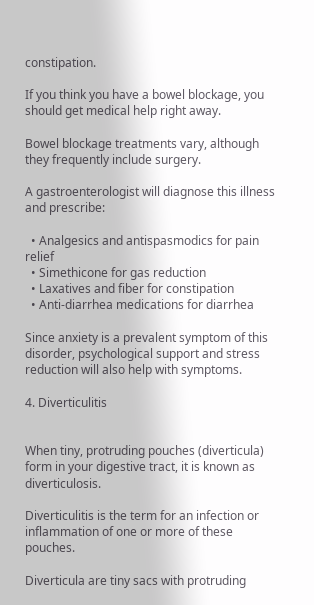constipation.

If you think you have a bowel blockage, you should get medical help right away.

Bowel blockage treatments vary, although they frequently include surgery.

A gastroenterologist will diagnose this illness and prescribe:

  • Analgesics and antispasmodics for pain relief
  • Simethicone for gas reduction
  • Laxatives and fiber for constipation
  • Anti-diarrhea medications for diarrhea

Since anxiety is a prevalent symptom of this disorder, psychological support and stress reduction will also help with symptoms.

4. Diverticulitis


When tiny, protruding pouches (diverticula) form in your digestive tract, it is known as diverticulosis.

Diverticulitis is the term for an infection or inflammation of one or more of these pouches.

Diverticula are tiny sacs with protruding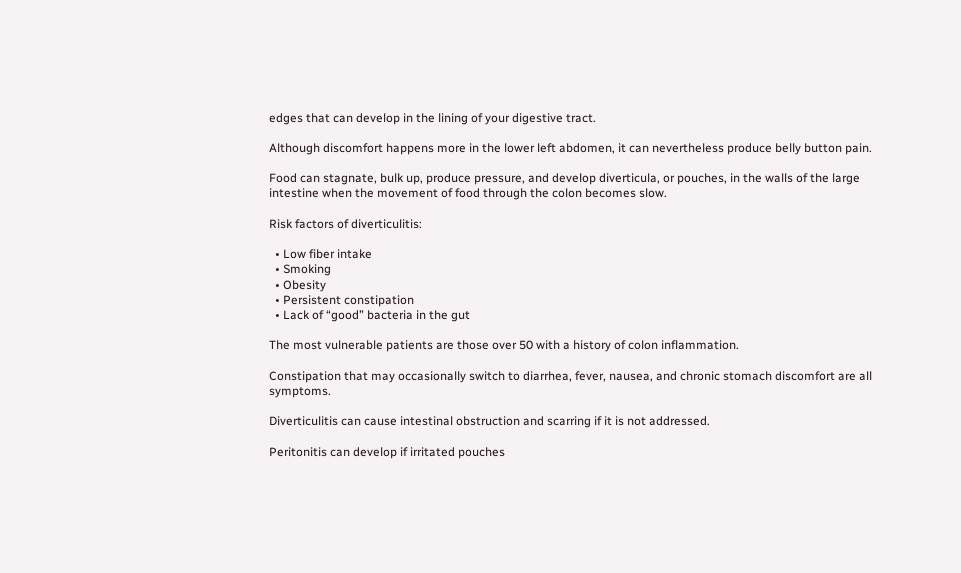edges that can develop in the lining of your digestive tract.

Although discomfort happens more in the lower left abdomen, it can nevertheless produce belly button pain.

Food can stagnate, bulk up, produce pressure, and develop diverticula, or pouches, in the walls of the large intestine when the movement of food through the colon becomes slow.

Risk factors of diverticulitis:

  • Low fiber intake
  • Smoking
  • Obesity
  • Persistent constipation
  • Lack of “good” bacteria in the gut

The most vulnerable patients are those over 50 with a history of colon inflammation.

Constipation that may occasionally switch to diarrhea, fever, nausea, and chronic stomach discomfort are all symptoms.

Diverticulitis can cause intestinal obstruction and scarring if it is not addressed.

Peritonitis can develop if irritated pouches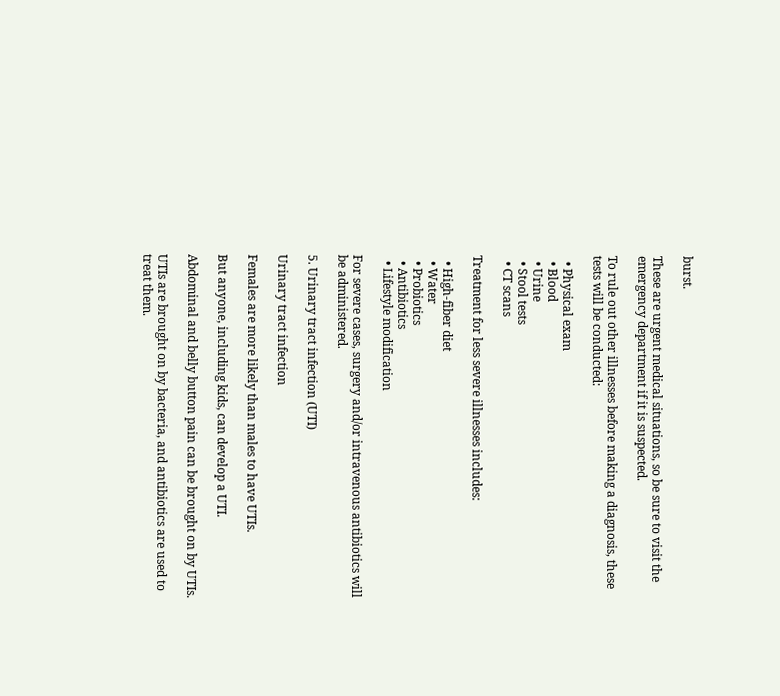burst.

These are urgent medical situations, so be sure to visit the emergency department if it is suspected.

To rule out other illnesses before making a diagnosis, these tests will be conducted:

  • Physical exam
  • Blood
  • Urine
  • Stool tests
  • CT scans

Treatment for less severe illnesses includes:

  • High-fiber diet
  • Water
  • Probiotics
  • Antibiotics
  • Lifestyle modification

For severe cases, surgery and/or intravenous antibiotics will be administered.

5. Urinary tract infection (UTI)

Urinary tract infection

Females are more likely than males to have UTIs.

But anyone, including kids, can develop a UTI.

Abdominal and belly button pain can be brought on by UTIs.

UTIs are brought on by bacteria, and antibiotics are used to treat them.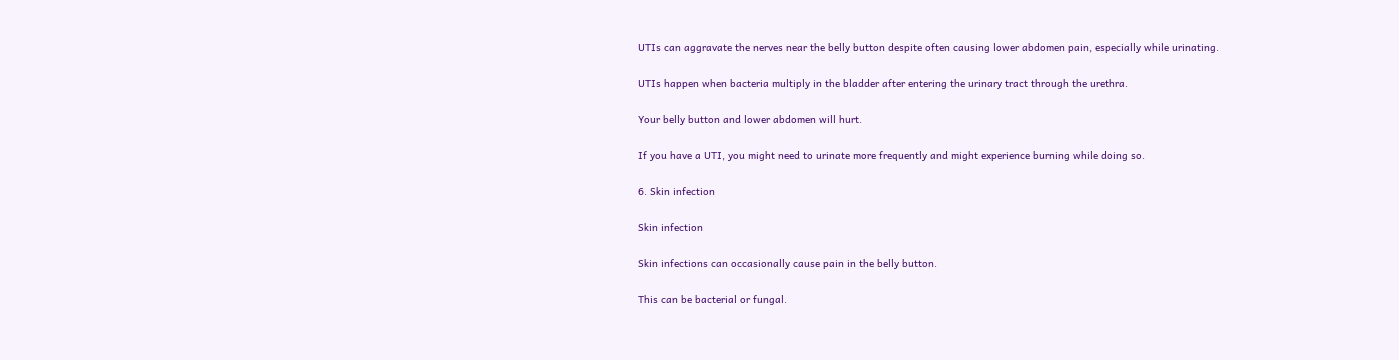UTIs can aggravate the nerves near the belly button despite often causing lower abdomen pain, especially while urinating.

UTIs happen when bacteria multiply in the bladder after entering the urinary tract through the urethra.

Your belly button and lower abdomen will hurt.

If you have a UTI, you might need to urinate more frequently and might experience burning while doing so.

6. Skin infection

Skin infection

Skin infections can occasionally cause pain in the belly button.

This can be bacterial or fungal.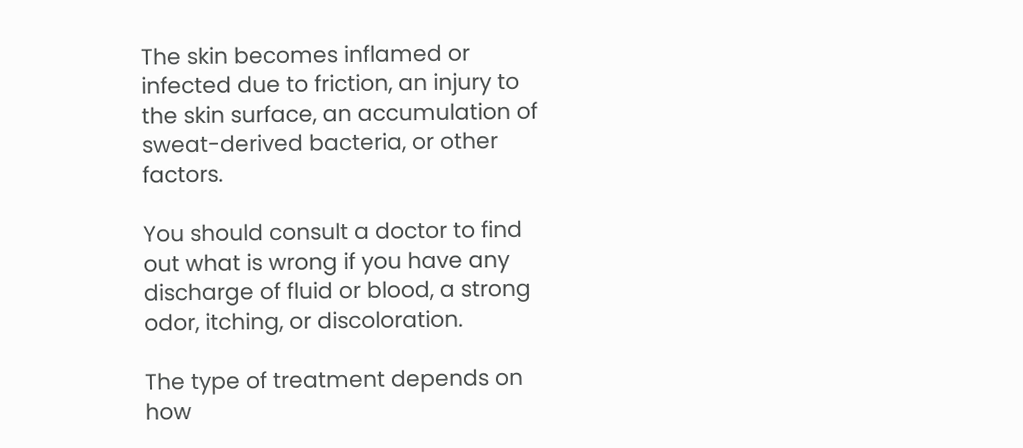The skin becomes inflamed or infected due to friction, an injury to the skin surface, an accumulation of sweat-derived bacteria, or other factors.

You should consult a doctor to find out what is wrong if you have any discharge of fluid or blood, a strong odor, itching, or discoloration.

The type of treatment depends on how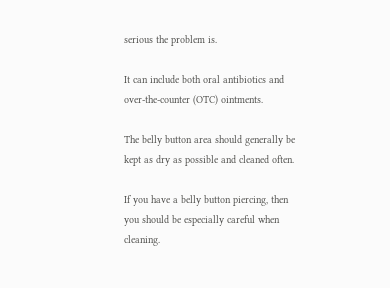serious the problem is.

It can include both oral antibiotics and over-the-counter (OTC) ointments.

The belly button area should generally be kept as dry as possible and cleaned often.

If you have a belly button piercing, then you should be especially careful when cleaning.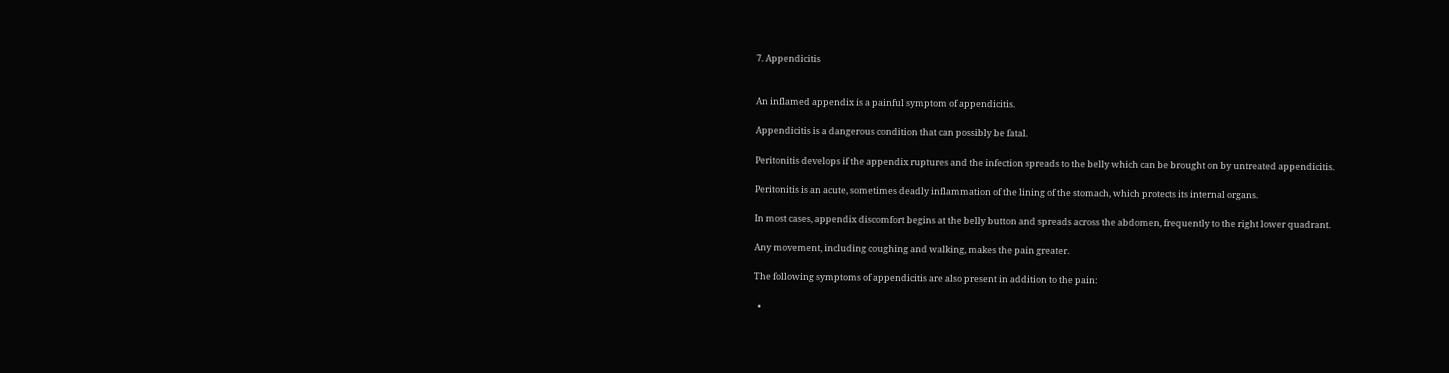7. Appendicitis


An inflamed appendix is a painful symptom of appendicitis.

Appendicitis is a dangerous condition that can possibly be fatal.

Peritonitis develops if the appendix ruptures and the infection spreads to the belly which can be brought on by untreated appendicitis.

Peritonitis is an acute, sometimes deadly inflammation of the lining of the stomach, which protects its internal organs.

In most cases, appendix discomfort begins at the belly button and spreads across the abdomen, frequently to the right lower quadrant.

Any movement, including coughing and walking, makes the pain greater.

The following symptoms of appendicitis are also present in addition to the pain:

  •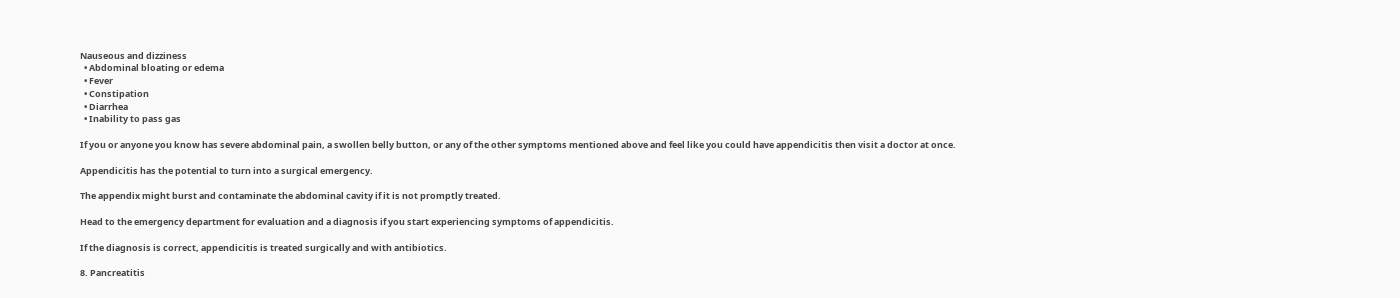Nauseous and dizziness
  • Abdominal bloating or edema
  • Fever
  • Constipation
  • Diarrhea
  • Inability to pass gas

If you or anyone you know has severe abdominal pain, a swollen belly button, or any of the other symptoms mentioned above and feel like you could have appendicitis then visit a doctor at once.

Appendicitis has the potential to turn into a surgical emergency.

The appendix might burst and contaminate the abdominal cavity if it is not promptly treated.

Head to the emergency department for evaluation and a diagnosis if you start experiencing symptoms of appendicitis.

If the diagnosis is correct, appendicitis is treated surgically and with antibiotics.

8. Pancreatitis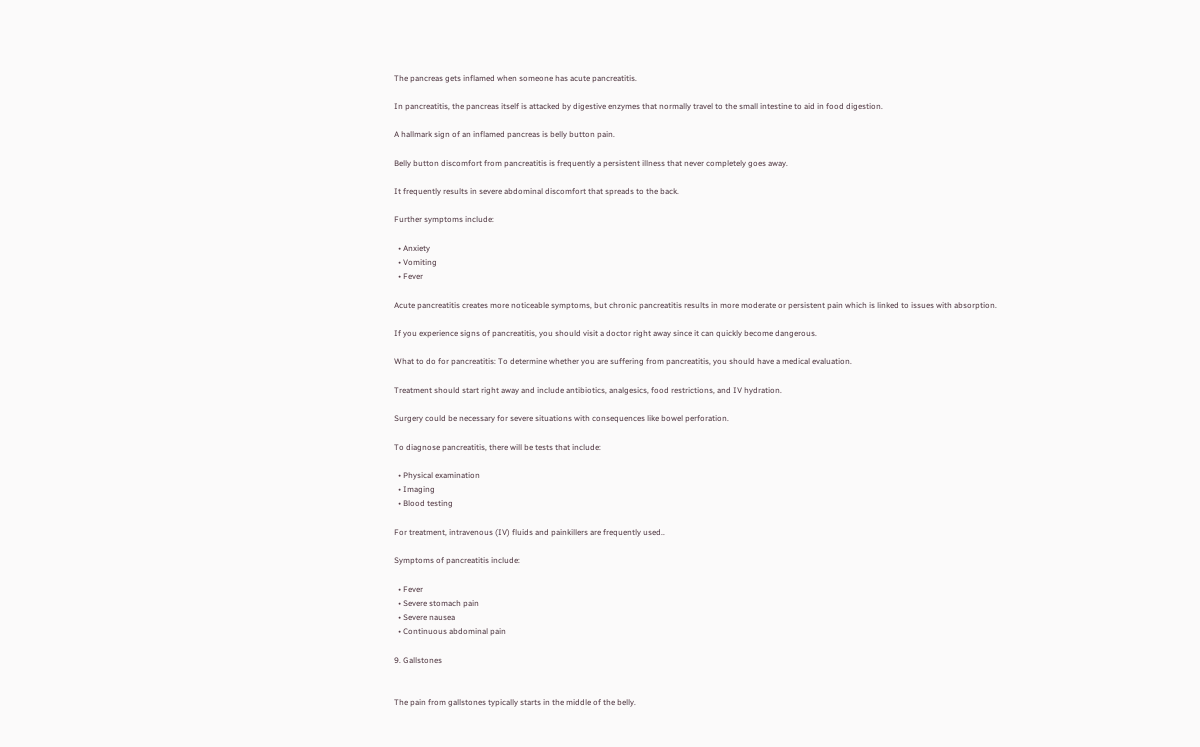The pancreas gets inflamed when someone has acute pancreatitis.

In pancreatitis, the pancreas itself is attacked by digestive enzymes that normally travel to the small intestine to aid in food digestion.

A hallmark sign of an inflamed pancreas is belly button pain.

Belly button discomfort from pancreatitis is frequently a persistent illness that never completely goes away.

It frequently results in severe abdominal discomfort that spreads to the back.

Further symptoms include:

  • Anxiety
  • Vomiting
  • Fever

Acute pancreatitis creates more noticeable symptoms, but chronic pancreatitis results in more moderate or persistent pain which is linked to issues with absorption.

If you experience signs of pancreatitis, you should visit a doctor right away since it can quickly become dangerous.

What to do for pancreatitis: To determine whether you are suffering from pancreatitis, you should have a medical evaluation.

Treatment should start right away and include antibiotics, analgesics, food restrictions, and IV hydration.

Surgery could be necessary for severe situations with consequences like bowel perforation.

To diagnose pancreatitis, there will be tests that include:

  • Physical examination
  • Imaging
  • Blood testing

For treatment, intravenous (IV) fluids and painkillers are frequently used..

Symptoms of pancreatitis include:

  • Fever
  • Severe stomach pain
  • Severe nausea
  • Continuous abdominal pain

9. Gallstones


The pain from gallstones typically starts in the middle of the belly.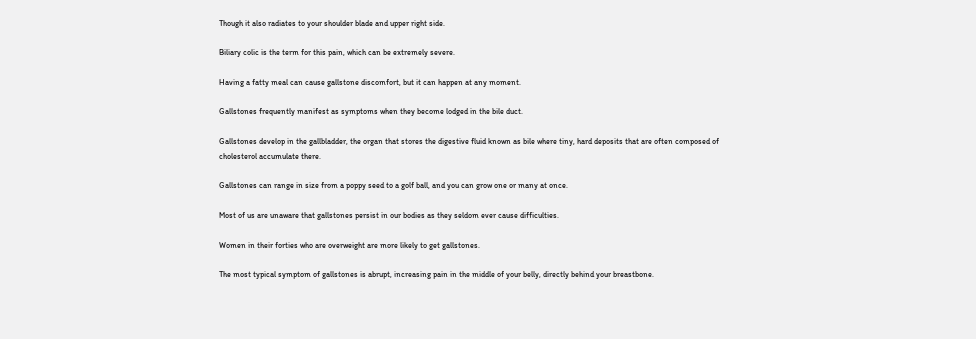Though it also radiates to your shoulder blade and upper right side.

Biliary colic is the term for this pain, which can be extremely severe.

Having a fatty meal can cause gallstone discomfort, but it can happen at any moment.

Gallstones frequently manifest as symptoms when they become lodged in the bile duct.

Gallstones develop in the gallbladder, the organ that stores the digestive fluid known as bile where tiny, hard deposits that are often composed of cholesterol accumulate there.

Gallstones can range in size from a poppy seed to a golf ball, and you can grow one or many at once.

Most of us are unaware that gallstones persist in our bodies as they seldom ever cause difficulties.

Women in their forties who are overweight are more likely to get gallstones.

The most typical symptom of gallstones is abrupt, increasing pain in the middle of your belly, directly behind your breastbone.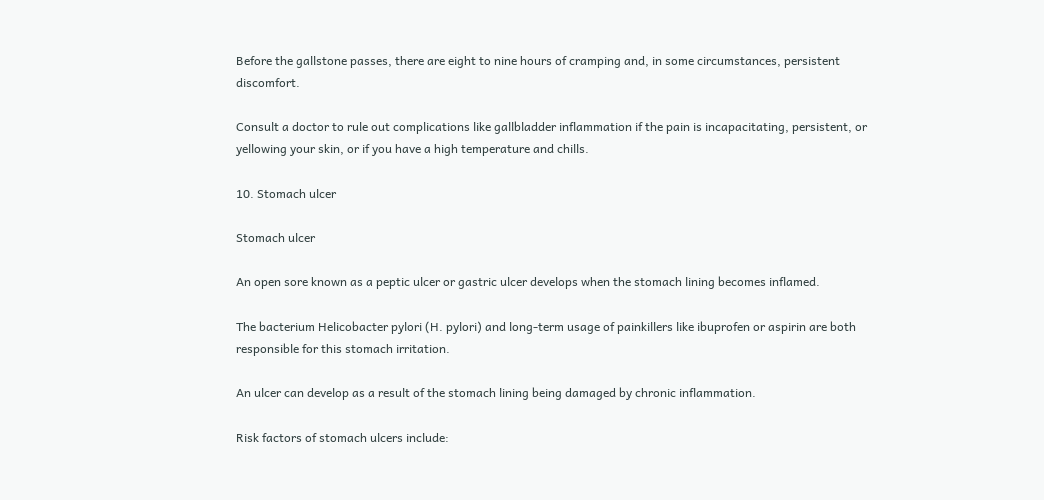Before the gallstone passes, there are eight to nine hours of cramping and, in some circumstances, persistent discomfort.

Consult a doctor to rule out complications like gallbladder inflammation if the pain is incapacitating, persistent, or yellowing your skin, or if you have a high temperature and chills.

10. Stomach ulcer

Stomach ulcer

An open sore known as a peptic ulcer or gastric ulcer develops when the stomach lining becomes inflamed.

The bacterium Helicobacter pylori (H. pylori) and long-term usage of painkillers like ibuprofen or aspirin are both responsible for this stomach irritation.

An ulcer can develop as a result of the stomach lining being damaged by chronic inflammation.

Risk factors of stomach ulcers include: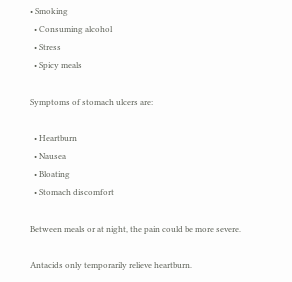• Smoking
  • Consuming alcohol
  • Stress
  • Spicy meals

Symptoms of stomach ulcers are:

  • Heartburn
  • Nausea
  • Bloating
  • Stomach discomfort

Between meals or at night, the pain could be more severe.

Antacids only temporarily relieve heartburn.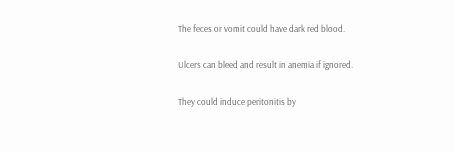The feces or vomit could have dark red blood.

Ulcers can bleed and result in anemia if ignored.

They could induce peritonitis by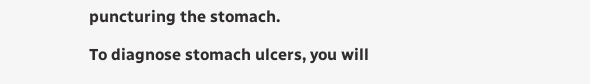puncturing the stomach.

To diagnose stomach ulcers, you will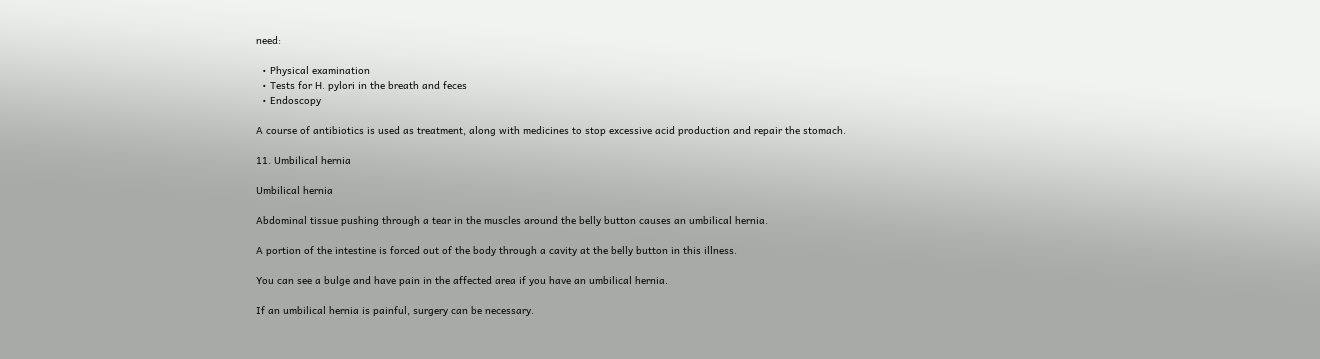need:

  • Physical examination
  • Tests for H. pylori in the breath and feces
  • Endoscopy

A course of antibiotics is used as treatment, along with medicines to stop excessive acid production and repair the stomach.

11. Umbilical hernia

Umbilical hernia

Abdominal tissue pushing through a tear in the muscles around the belly button causes an umbilical hernia.

A portion of the intestine is forced out of the body through a cavity at the belly button in this illness.

You can see a bulge and have pain in the affected area if you have an umbilical hernia.

If an umbilical hernia is painful, surgery can be necessary.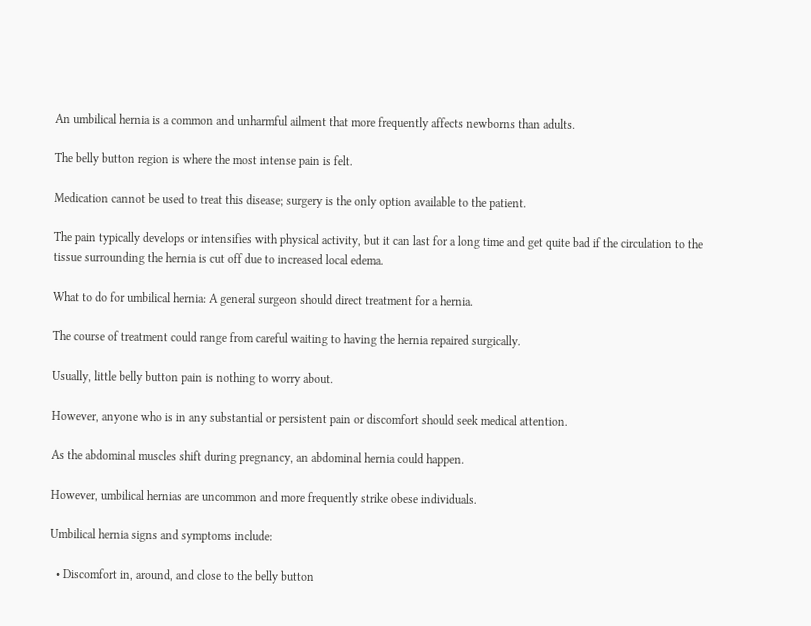An umbilical hernia is a common and unharmful ailment that more frequently affects newborns than adults.

The belly button region is where the most intense pain is felt.

Medication cannot be used to treat this disease; surgery is the only option available to the patient.

The pain typically develops or intensifies with physical activity, but it can last for a long time and get quite bad if the circulation to the tissue surrounding the hernia is cut off due to increased local edema.

What to do for umbilical hernia: A general surgeon should direct treatment for a hernia.

The course of treatment could range from careful waiting to having the hernia repaired surgically.

Usually, little belly button pain is nothing to worry about.

However, anyone who is in any substantial or persistent pain or discomfort should seek medical attention.

As the abdominal muscles shift during pregnancy, an abdominal hernia could happen.

However, umbilical hernias are uncommon and more frequently strike obese individuals.

Umbilical hernia signs and symptoms include:

  • Discomfort in, around, and close to the belly button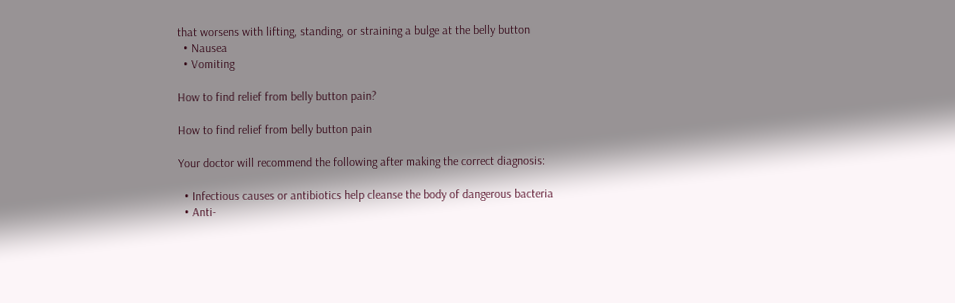that worsens with lifting, standing, or straining a bulge at the belly button
  • Nausea
  • Vomiting

How to find relief from belly button pain?

How to find relief from belly button pain

Your doctor will recommend the following after making the correct diagnosis:

  • Infectious causes or antibiotics help cleanse the body of dangerous bacteria
  • Anti-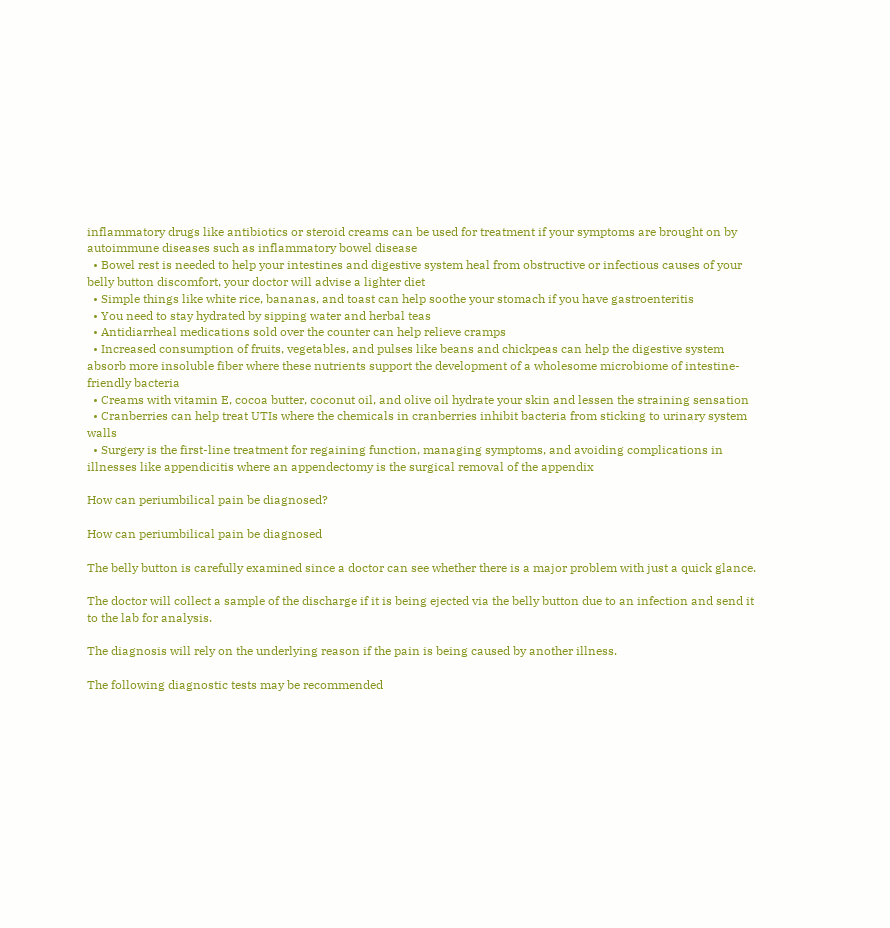inflammatory drugs like antibiotics or steroid creams can be used for treatment if your symptoms are brought on by autoimmune diseases such as inflammatory bowel disease
  • Bowel rest is needed to help your intestines and digestive system heal from obstructive or infectious causes of your belly button discomfort, your doctor will advise a lighter diet
  • Simple things like white rice, bananas, and toast can help soothe your stomach if you have gastroenteritis
  • You need to stay hydrated by sipping water and herbal teas
  • Antidiarrheal medications sold over the counter can help relieve cramps
  • Increased consumption of fruits, vegetables, and pulses like beans and chickpeas can help the digestive system absorb more insoluble fiber where these nutrients support the development of a wholesome microbiome of intestine-friendly bacteria
  • Creams with vitamin E, cocoa butter, coconut oil, and olive oil hydrate your skin and lessen the straining sensation
  • Cranberries can help treat UTIs where the chemicals in cranberries inhibit bacteria from sticking to urinary system walls
  • Surgery is the first-line treatment for regaining function, managing symptoms, and avoiding complications in illnesses like appendicitis where an appendectomy is the surgical removal of the appendix

How can periumbilical pain be diagnosed?

How can periumbilical pain be diagnosed

The belly button is carefully examined since a doctor can see whether there is a major problem with just a quick glance.

The doctor will collect a sample of the discharge if it is being ejected via the belly button due to an infection and send it to the lab for analysis.

The diagnosis will rely on the underlying reason if the pain is being caused by another illness.

The following diagnostic tests may be recommended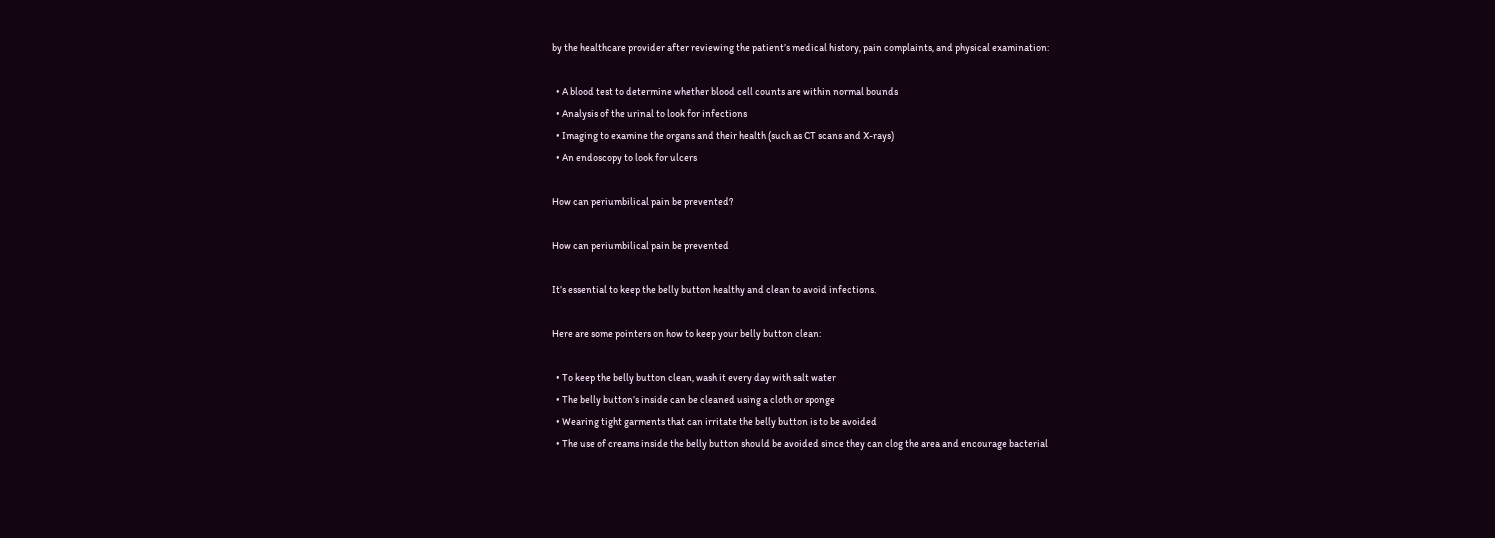by the healthcare provider after reviewing the patient’s medical history, pain complaints, and physical examination:

  • A blood test to determine whether blood cell counts are within normal bounds
  • Analysis of the urinal to look for infections
  • Imaging to examine the organs and their health (such as CT scans and X-rays)
  • An endoscopy to look for ulcers

How can periumbilical pain be prevented?

How can periumbilical pain be prevented

It’s essential to keep the belly button healthy and clean to avoid infections.

Here are some pointers on how to keep your belly button clean:

  • To keep the belly button clean, wash it every day with salt water
  • The belly button’s inside can be cleaned using a cloth or sponge
  • Wearing tight garments that can irritate the belly button is to be avoided
  • The use of creams inside the belly button should be avoided since they can clog the area and encourage bacterial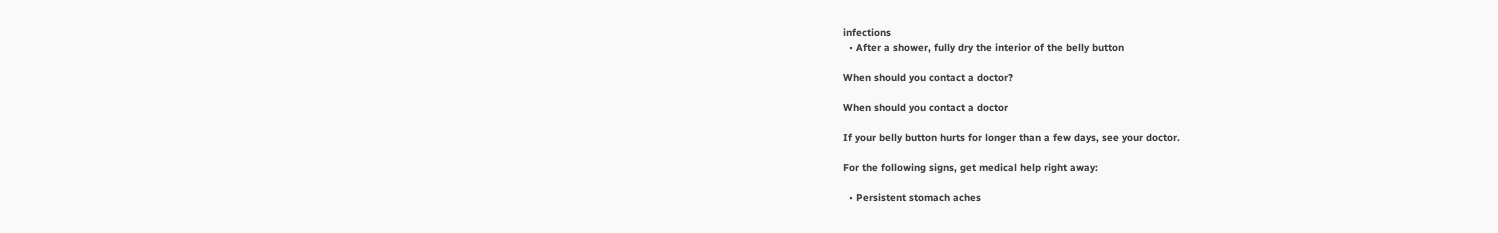infections
  • After a shower, fully dry the interior of the belly button

When should you contact a doctor?

When should you contact a doctor

If your belly button hurts for longer than a few days, see your doctor.

For the following signs, get medical help right away:

  • Persistent stomach aches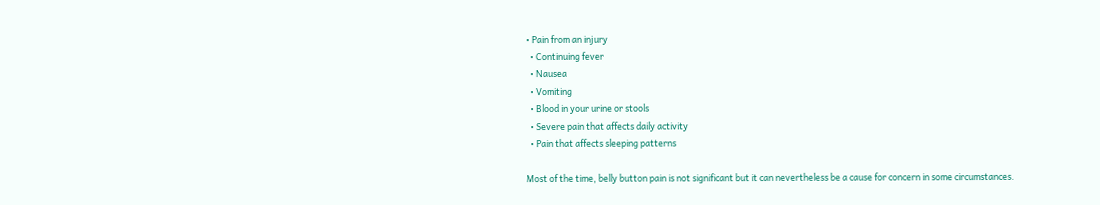• Pain from an injury
  • Continuing fever
  • Nausea
  • Vomiting
  • Blood in your urine or stools
  • Severe pain that affects daily activity
  • Pain that affects sleeping patterns

Most of the time, belly button pain is not significant but it can nevertheless be a cause for concern in some circumstances.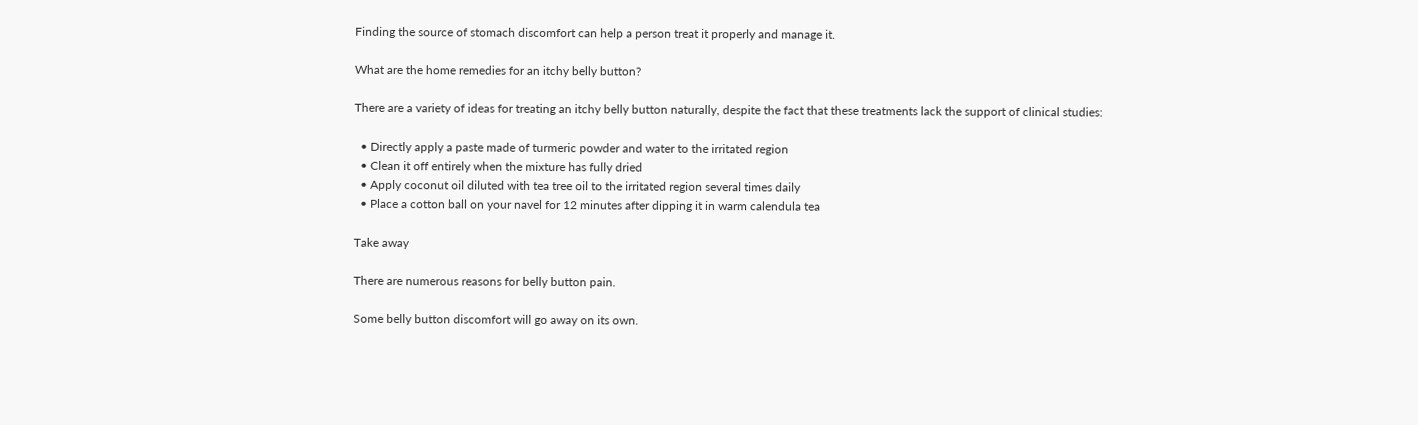Finding the source of stomach discomfort can help a person treat it properly and manage it.

What are the home remedies for an itchy belly button?

There are a variety of ideas for treating an itchy belly button naturally, despite the fact that these treatments lack the support of clinical studies:

  • Directly apply a paste made of turmeric powder and water to the irritated region
  • Clean it off entirely when the mixture has fully dried
  • Apply coconut oil diluted with tea tree oil to the irritated region several times daily
  • Place a cotton ball on your navel for 12 minutes after dipping it in warm calendula tea

Take away

There are numerous reasons for belly button pain.

Some belly button discomfort will go away on its own.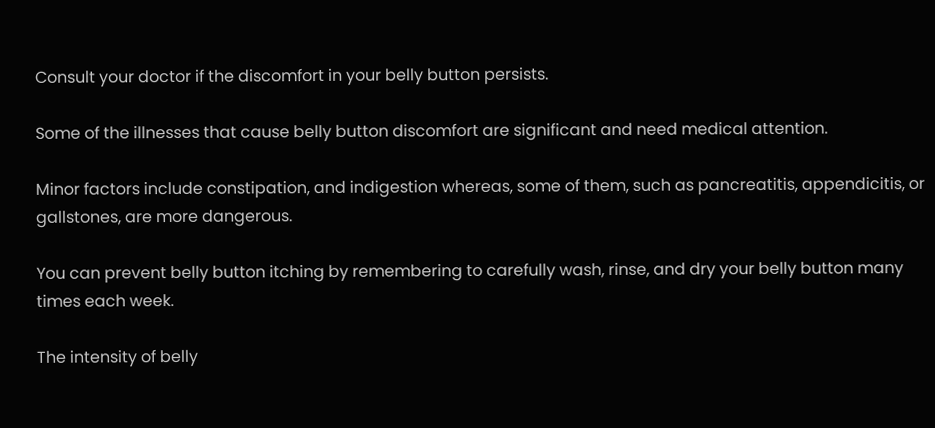Consult your doctor if the discomfort in your belly button persists.

Some of the illnesses that cause belly button discomfort are significant and need medical attention.

Minor factors include constipation, and indigestion whereas, some of them, such as pancreatitis, appendicitis, or gallstones, are more dangerous.

You can prevent belly button itching by remembering to carefully wash, rinse, and dry your belly button many times each week.

The intensity of belly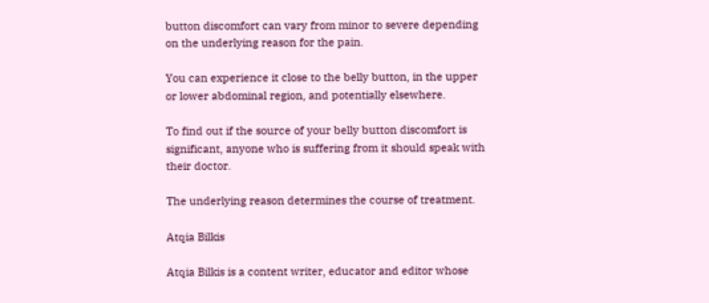button discomfort can vary from minor to severe depending on the underlying reason for the pain.

You can experience it close to the belly button, in the upper or lower abdominal region, and potentially elsewhere.

To find out if the source of your belly button discomfort is significant, anyone who is suffering from it should speak with their doctor.

The underlying reason determines the course of treatment.

Atqia Bilkis

Atqia Bilkis is a content writer, educator and editor whose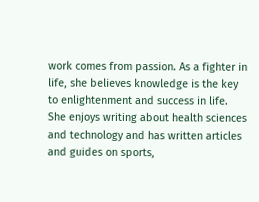work comes from passion. As a fighter in life, she believes knowledge is the key to enlightenment and success in life. She enjoys writing about health sciences and technology and has written articles and guides on sports,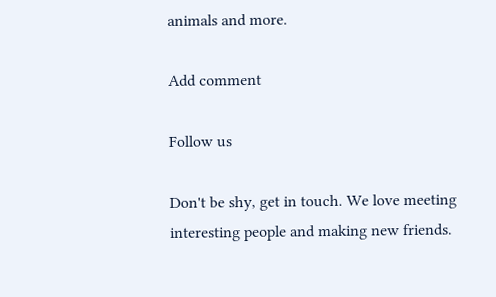animals and more.

Add comment

Follow us

Don't be shy, get in touch. We love meeting interesting people and making new friends.